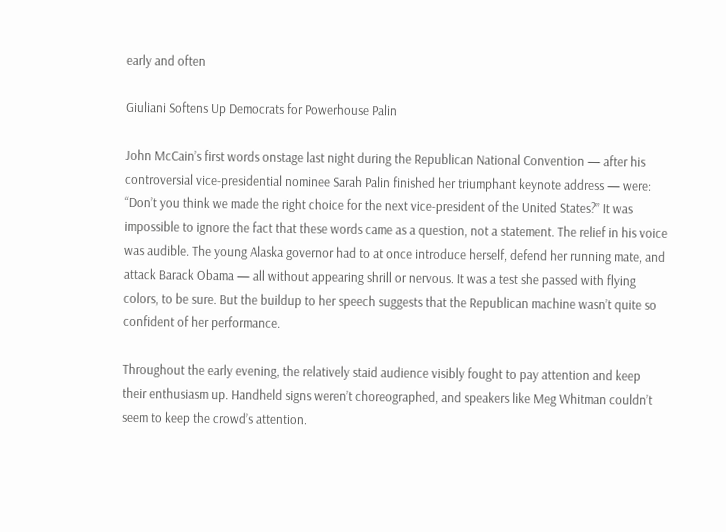early and often

Giuliani Softens Up Democrats for Powerhouse Palin

John McCain’s first words onstage last night during the Republican National Convention — after his controversial vice-presidential nominee Sarah Palin finished her triumphant keynote address — were: “Don’t you think we made the right choice for the next vice-president of the United States?” It was impossible to ignore the fact that these words came as a question, not a statement. The relief in his voice was audible. The young Alaska governor had to at once introduce herself, defend her running mate, and attack Barack Obama — all without appearing shrill or nervous. It was a test she passed with flying colors, to be sure. But the buildup to her speech suggests that the Republican machine wasn’t quite so confident of her performance.

Throughout the early evening, the relatively staid audience visibly fought to pay attention and keep their enthusiasm up. Handheld signs weren’t choreographed, and speakers like Meg Whitman couldn’t seem to keep the crowd’s attention.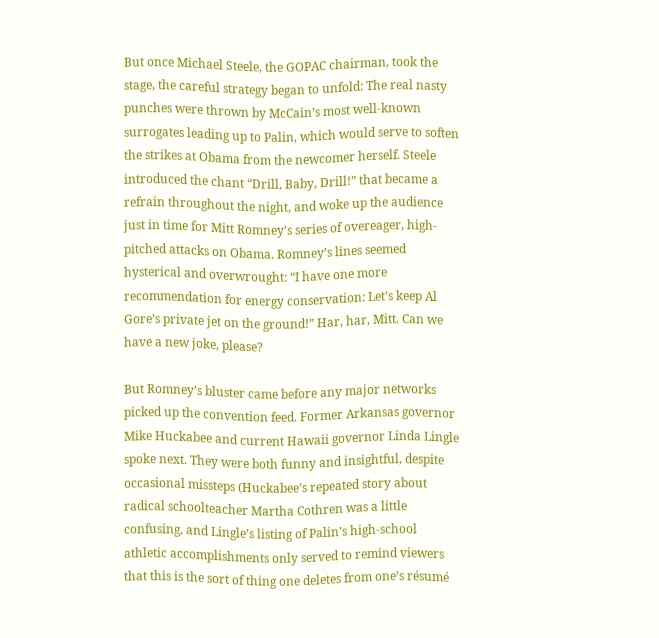But once Michael Steele, the GOPAC chairman, took the stage, the careful strategy began to unfold: The real nasty punches were thrown by McCain’s most well-known surrogates leading up to Palin, which would serve to soften the strikes at Obama from the newcomer herself. Steele introduced the chant “Drill, Baby, Drill!” that became a refrain throughout the night, and woke up the audience just in time for Mitt Romney’s series of overeager, high-pitched attacks on Obama. Romney’s lines seemed hysterical and overwrought: “I have one more recommendation for energy conservation: Let’s keep Al Gore’s private jet on the ground!” Har, har, Mitt. Can we have a new joke, please?

But Romney’s bluster came before any major networks picked up the convention feed. Former Arkansas governor Mike Huckabee and current Hawaii governor Linda Lingle spoke next. They were both funny and insightful, despite occasional missteps (Huckabee’s repeated story about radical schoolteacher Martha Cothren was a little confusing, and Lingle’s listing of Palin’s high-school athletic accomplishments only served to remind viewers that this is the sort of thing one deletes from one’s résumé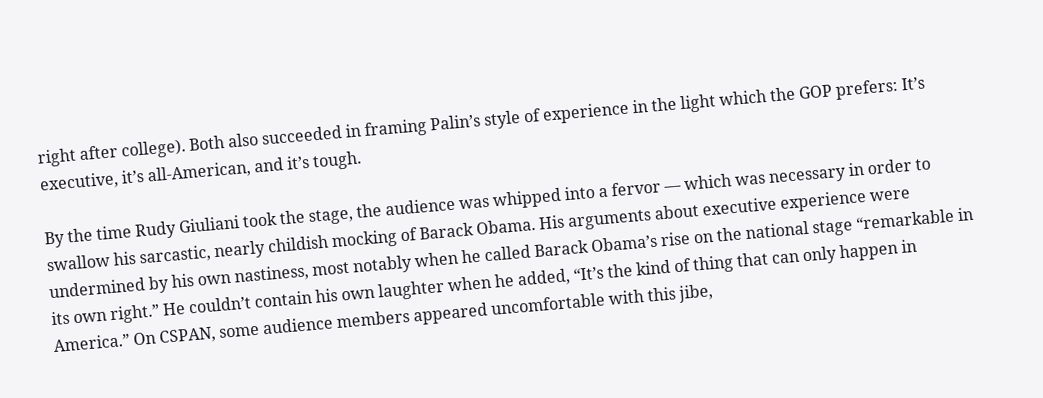right after college). Both also succeeded in framing Palin’s style of experience in the light which the GOP prefers: It’s executive, it’s all-American, and it’s tough.

By the time Rudy Giuliani took the stage, the audience was whipped into a fervor — which was necessary in order to swallow his sarcastic, nearly childish mocking of Barack Obama. His arguments about executive experience were undermined by his own nastiness, most notably when he called Barack Obama’s rise on the national stage “remarkable in its own right.” He couldn’t contain his own laughter when he added, “It’s the kind of thing that can only happen in America.” On CSPAN, some audience members appeared uncomfortable with this jibe,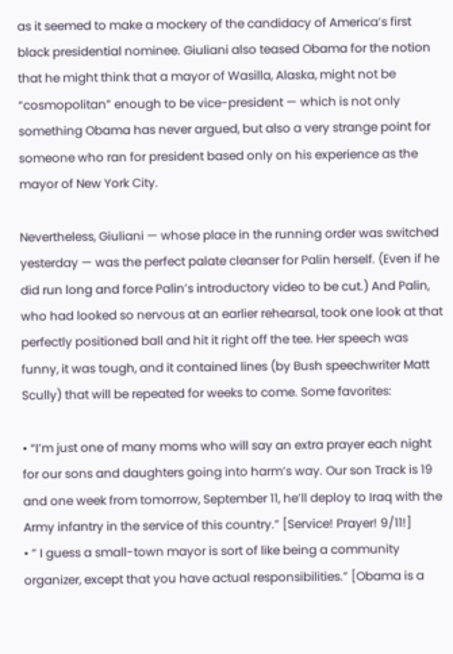as it seemed to make a mockery of the candidacy of America’s first black presidential nominee. Giuliani also teased Obama for the notion that he might think that a mayor of Wasilla, Alaska, might not be “cosmopolitan” enough to be vice-president — which is not only something Obama has never argued, but also a very strange point for someone who ran for president based only on his experience as the mayor of New York City.

Nevertheless, Giuliani — whose place in the running order was switched yesterday — was the perfect palate cleanser for Palin herself. (Even if he did run long and force Palin’s introductory video to be cut.) And Palin, who had looked so nervous at an earlier rehearsal, took one look at that perfectly positioned ball and hit it right off the tee. Her speech was funny, it was tough, and it contained lines (by Bush speechwriter Matt Scully) that will be repeated for weeks to come. Some favorites:

• “I’m just one of many moms who will say an extra prayer each night for our sons and daughters going into harm’s way. Our son Track is 19 and one week from tomorrow, September 11, he’ll deploy to Iraq with the Army infantry in the service of this country.” [Service! Prayer! 9/11!]
• ” I guess a small-town mayor is sort of like being a community organizer, except that you have actual responsibilities.” [Obama is a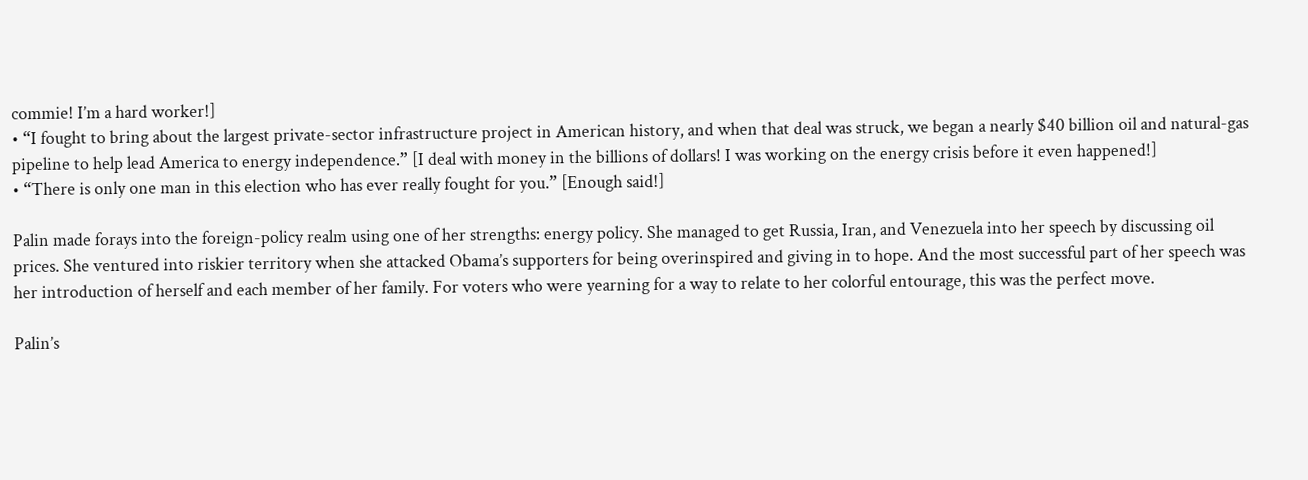commie! I’m a hard worker!]
• “I fought to bring about the largest private-sector infrastructure project in American history, and when that deal was struck, we began a nearly $40 billion oil and natural-gas pipeline to help lead America to energy independence.” [I deal with money in the billions of dollars! I was working on the energy crisis before it even happened!]
• “There is only one man in this election who has ever really fought for you.” [Enough said!]

Palin made forays into the foreign-policy realm using one of her strengths: energy policy. She managed to get Russia, Iran, and Venezuela into her speech by discussing oil prices. She ventured into riskier territory when she attacked Obama’s supporters for being overinspired and giving in to hope. And the most successful part of her speech was her introduction of herself and each member of her family. For voters who were yearning for a way to relate to her colorful entourage, this was the perfect move.

Palin’s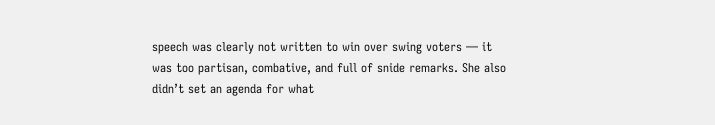speech was clearly not written to win over swing voters — it was too partisan, combative, and full of snide remarks. She also didn’t set an agenda for what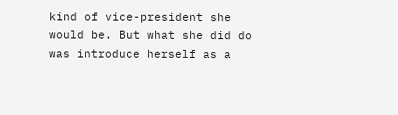kind of vice-president she would be. But what she did do was introduce herself as a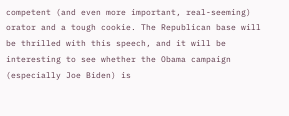competent (and even more important, real-seeming) orator and a tough cookie. The Republican base will be thrilled with this speech, and it will be interesting to see whether the Obama campaign (especially Joe Biden) is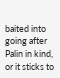baited into going after Palin in kind, or it sticks to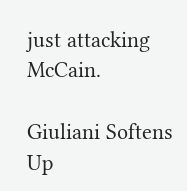just attacking McCain.

Giuliani Softens Up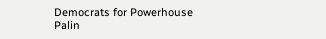Democrats for Powerhouse Palin